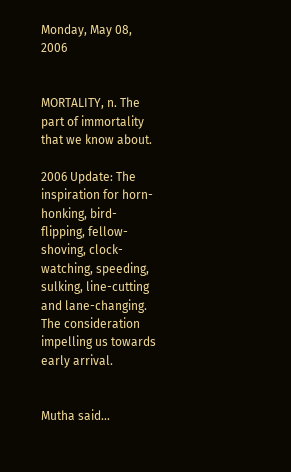Monday, May 08, 2006


MORTALITY, n. The part of immortality that we know about.

2006 Update: The inspiration for horn-honking, bird-flipping, fellow-shoving, clock-watching, speeding, sulking, line-cutting and lane-changing. The consideration impelling us towards early arrival.


Mutha said...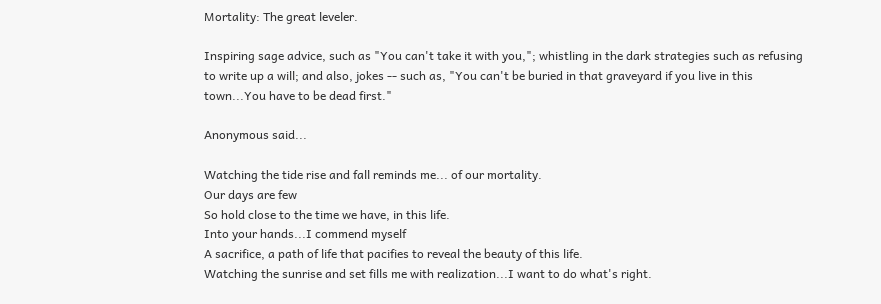Mortality: The great leveler.

Inspiring sage advice, such as "You can't take it with you,"; whistling in the dark strategies such as refusing to write up a will; and also, jokes -- such as, "You can't be buried in that graveyard if you live in this town...You have to be dead first."

Anonymous said...

Watching the tide rise and fall reminds me... of our mortality.
Our days are few
So hold close to the time we have, in this life.
Into your hands...I commend myself
A sacrifice, a path of life that pacifies to reveal the beauty of this life.
Watching the sunrise and set fills me with realization...I want to do what's right.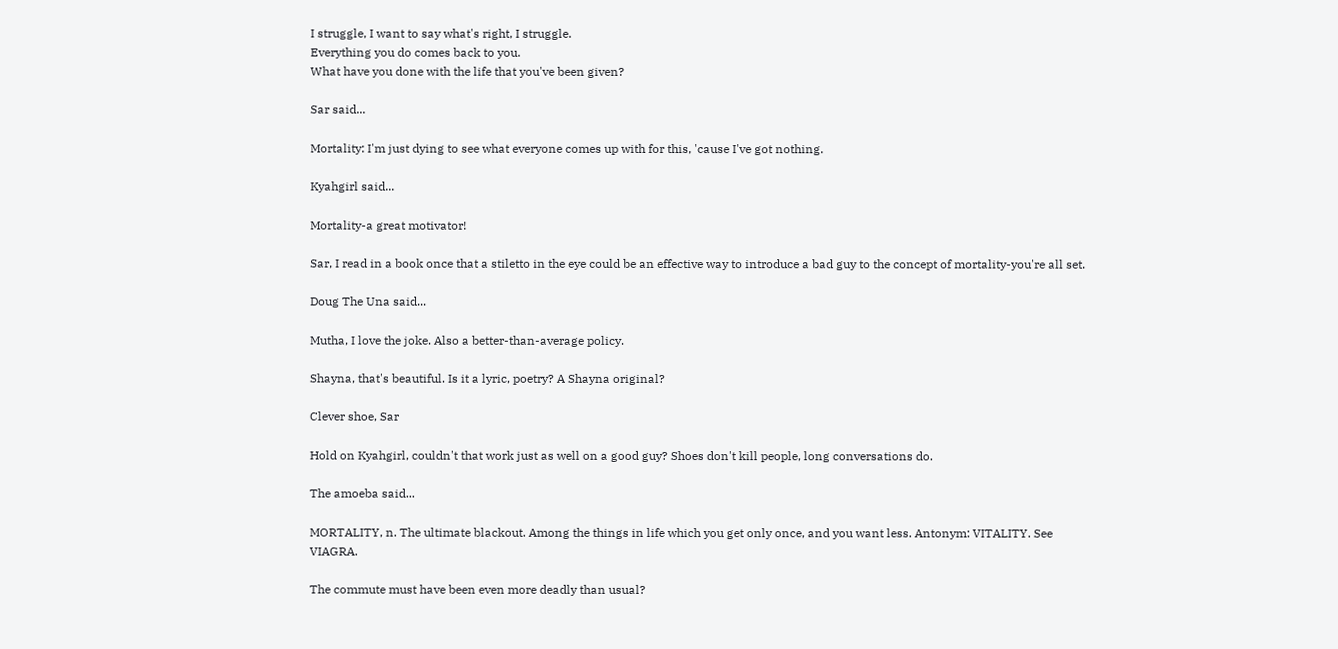I struggle, I want to say what's right, I struggle.
Everything you do comes back to you.
What have you done with the life that you've been given?

Sar said...

Mortality: I'm just dying to see what everyone comes up with for this, 'cause I've got nothing.

Kyahgirl said...

Mortality-a great motivator!

Sar, I read in a book once that a stiletto in the eye could be an effective way to introduce a bad guy to the concept of mortality-you're all set.

Doug The Una said...

Mutha, I love the joke. Also a better-than-average policy.

Shayna, that's beautiful. Is it a lyric, poetry? A Shayna original?

Clever shoe, Sar

Hold on Kyahgirl, couldn't that work just as well on a good guy? Shoes don't kill people, long conversations do.

The amoeba said...

MORTALITY, n. The ultimate blackout. Among the things in life which you get only once, and you want less. Antonym: VITALITY. See VIAGRA.

The commute must have been even more deadly than usual?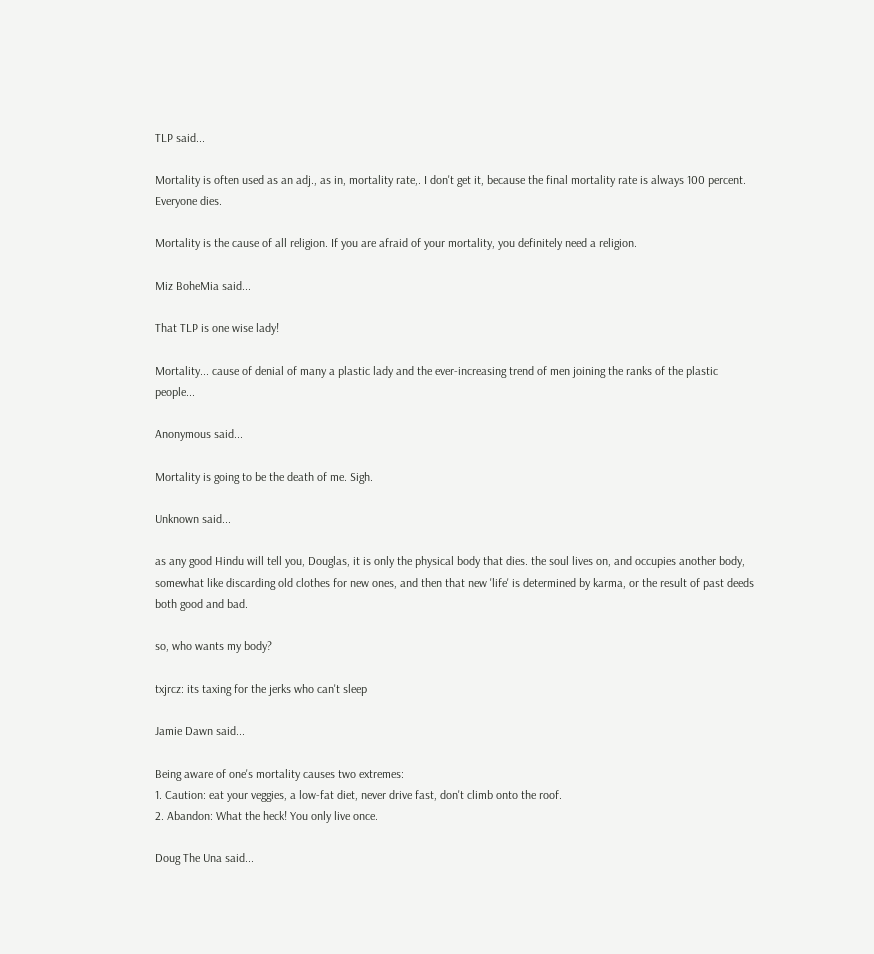TLP said...

Mortality is often used as an adj., as in, mortality rate,. I don't get it, because the final mortality rate is always 100 percent. Everyone dies.

Mortality is the cause of all religion. If you are afraid of your mortality, you definitely need a religion.

Miz BoheMia said...

That TLP is one wise lady!

Mortality... cause of denial of many a plastic lady and the ever-increasing trend of men joining the ranks of the plastic people...

Anonymous said...

Mortality is going to be the death of me. Sigh.

Unknown said...

as any good Hindu will tell you, Douglas, it is only the physical body that dies. the soul lives on, and occupies another body, somewhat like discarding old clothes for new ones, and then that new 'life' is determined by karma, or the result of past deeds both good and bad.

so, who wants my body?

txjrcz: its taxing for the jerks who can't sleep

Jamie Dawn said...

Being aware of one's mortality causes two extremes:
1. Caution: eat your veggies, a low-fat diet, never drive fast, don't climb onto the roof.
2. Abandon: What the heck! You only live once.

Doug The Una said...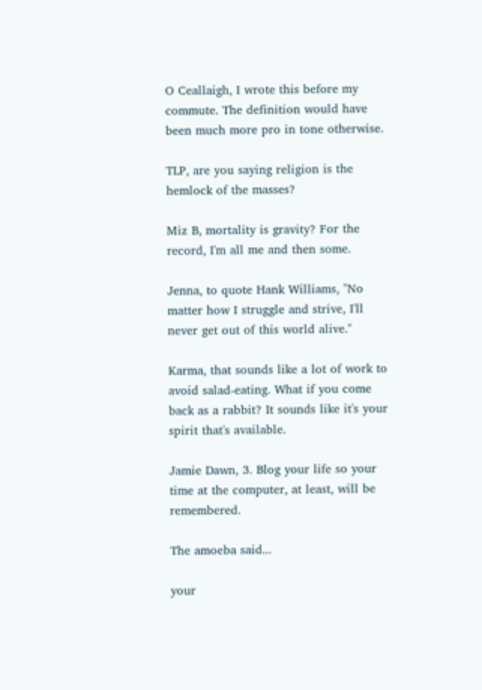O Ceallaigh, I wrote this before my commute. The definition would have been much more pro in tone otherwise.

TLP, are you saying religion is the hemlock of the masses?

Miz B, mortality is gravity? For the record, I'm all me and then some.

Jenna, to quote Hank Williams, "No matter how I struggle and strive, I'll never get out of this world alive."

Karma, that sounds like a lot of work to avoid salad-eating. What if you come back as a rabbit? It sounds like it's your spirit that's available.

Jamie Dawn, 3. Blog your life so your time at the computer, at least, will be remembered.

The amoeba said...

your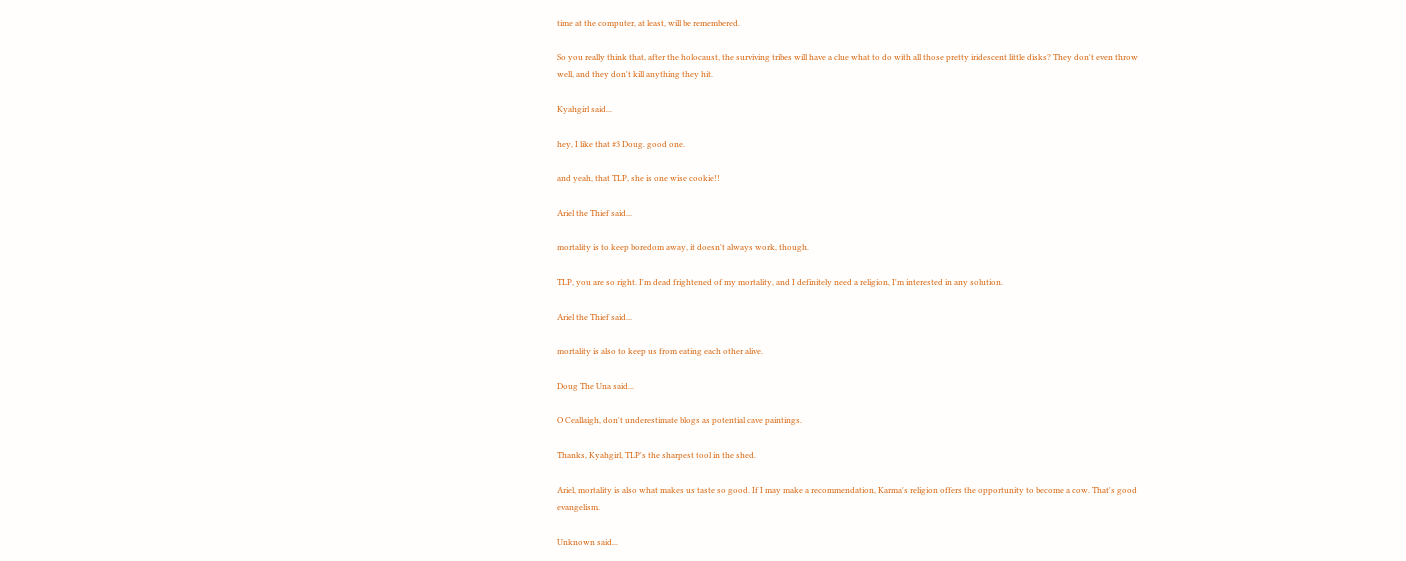time at the computer, at least, will be remembered.

So you really think that, after the holocaust, the surviving tribes will have a clue what to do with all those pretty iridescent little disks? They don't even throw well, and they don't kill anything they hit.

Kyahgirl said...

hey, I like that #3 Doug. good one.

and yeah, that TLP, she is one wise cookie!!

Ariel the Thief said...

mortality is to keep boredom away, it doesn't always work, though.

TLP, you are so right. I'm dead frightened of my mortality, and I definitely need a religion, I'm interested in any solution.

Ariel the Thief said...

mortality is also to keep us from eating each other alive.

Doug The Una said...

O Ceallaigh, don't underestimate blogs as potential cave paintings.

Thanks, Kyahgirl, TLP's the sharpest tool in the shed.

Ariel, mortality is also what makes us taste so good. If I may make a recommendation, Karma's religion offers the opportunity to become a cow. That's good evangelism.

Unknown said...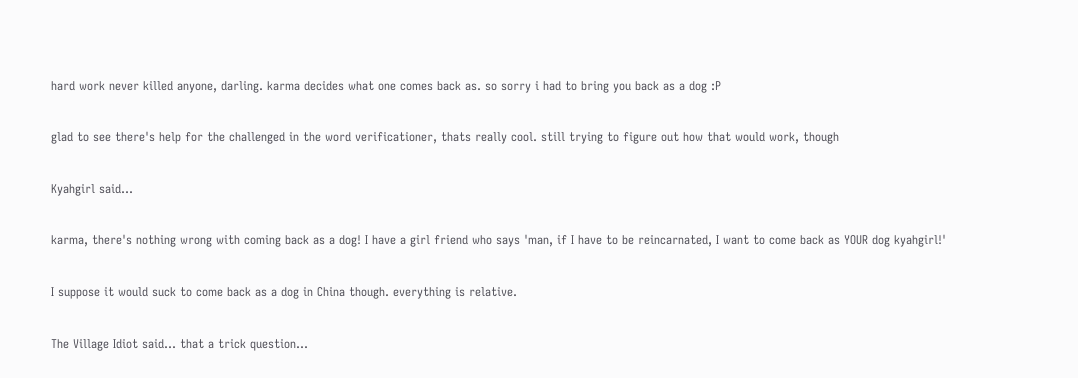hard work never killed anyone, darling. karma decides what one comes back as. so sorry i had to bring you back as a dog :P

glad to see there's help for the challenged in the word verificationer, thats really cool. still trying to figure out how that would work, though

Kyahgirl said...

karma, there's nothing wrong with coming back as a dog! I have a girl friend who says 'man, if I have to be reincarnated, I want to come back as YOUR dog kyahgirl!'

I suppose it would suck to come back as a dog in China though. everything is relative.

The Village Idiot said... that a trick question...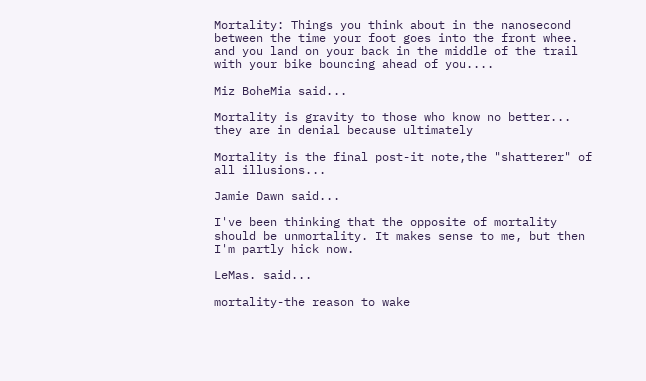Mortality: Things you think about in the nanosecond between the time your foot goes into the front whee. and you land on your back in the middle of the trail with your bike bouncing ahead of you....

Miz BoheMia said...

Mortality is gravity to those who know no better... they are in denial because ultimately

Mortality is the final post-it note,the "shatterer" of all illusions...

Jamie Dawn said...

I've been thinking that the opposite of mortality should be unmortality. It makes sense to me, but then I'm partly hick now.

LeMas. said...

mortality-the reason to wake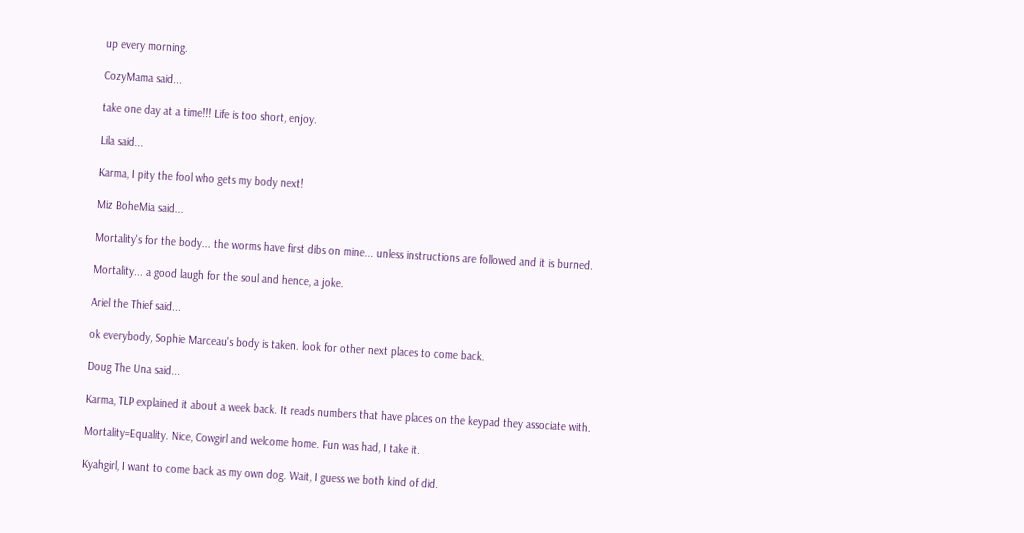up every morning.

CozyMama said...

take one day at a time!!! Life is too short, enjoy.

Lila said...

Karma, I pity the fool who gets my body next!

Miz BoheMia said...

Mortality's for the body... the worms have first dibs on mine... unless instructions are followed and it is burned.

Mortality... a good laugh for the soul and hence, a joke.

Ariel the Thief said...

ok everybody, Sophie Marceau's body is taken. look for other next places to come back.

Doug The Una said...

Karma, TLP explained it about a week back. It reads numbers that have places on the keypad they associate with.

Mortality=Equality. Nice, Cowgirl and welcome home. Fun was had, I take it.

Kyahgirl, I want to come back as my own dog. Wait, I guess we both kind of did.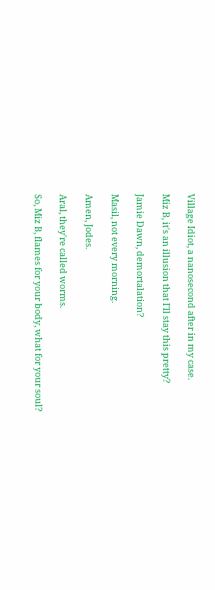Village Idiot, a nanosecond after in my case.

Miz B, it's an illusion that I'll stay this pretty?

Jamie Dawn, demortalation?

Masil, not every morning.

Amen, Jodes.

Aral, they're called worms.

So, Miz B, flames for your body, what for your soul?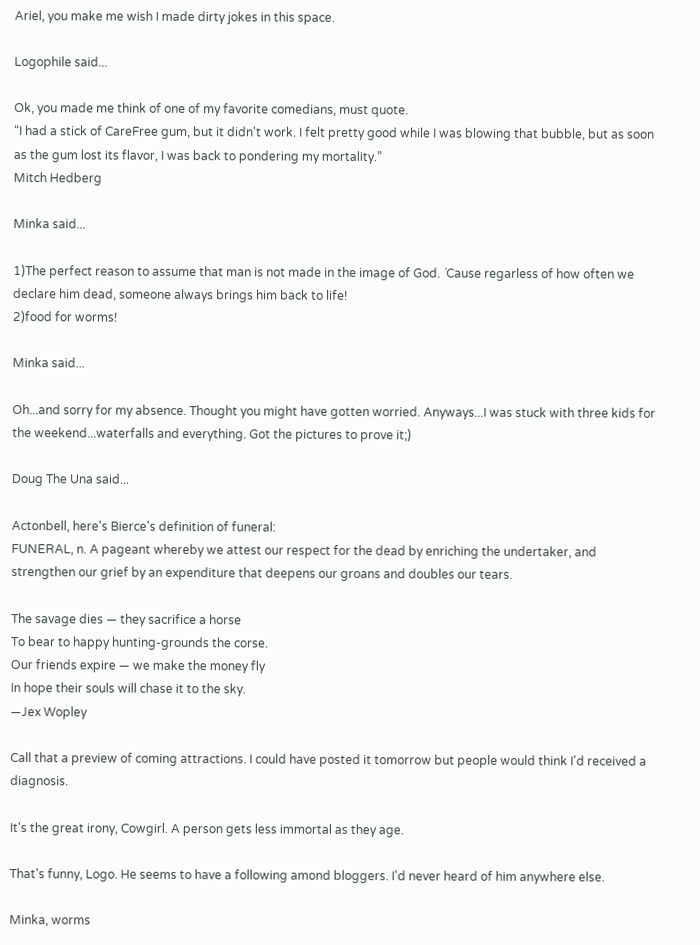Ariel, you make me wish I made dirty jokes in this space.

Logophile said...

Ok, you made me think of one of my favorite comedians, must quote.
“I had a stick of CareFree gum, but it didn't work. I felt pretty good while I was blowing that bubble, but as soon as the gum lost its flavor, I was back to pondering my mortality.”
Mitch Hedberg

Minka said...

1)The perfect reason to assume that man is not made in the image of God. ´Cause regarless of how often we declare him dead, someone always brings him back to life!
2)food for worms!

Minka said...

Oh...and sorry for my absence. Thought you might have gotten worried. Anyways...I was stuck with three kids for the weekend...waterfalls and everything. Got the pictures to prove it;)

Doug The Una said...

Actonbell, here's Bierce's definition of funeral:
FUNERAL, n. A pageant whereby we attest our respect for the dead by enriching the undertaker, and strengthen our grief by an expenditure that deepens our groans and doubles our tears.

The savage dies — they sacrifice a horse
To bear to happy hunting-grounds the corse.
Our friends expire — we make the money fly
In hope their souls will chase it to the sky.
—Jex Wopley

Call that a preview of coming attractions. I could have posted it tomorrow but people would think I'd received a diagnosis.

It's the great irony, Cowgirl. A person gets less immortal as they age.

That's funny, Logo. He seems to have a following amond bloggers. I'd never heard of him anywhere else.

Minka, worms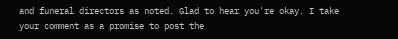and funeral directors as noted. Glad to hear you're okay. I take your comment as a promise to post the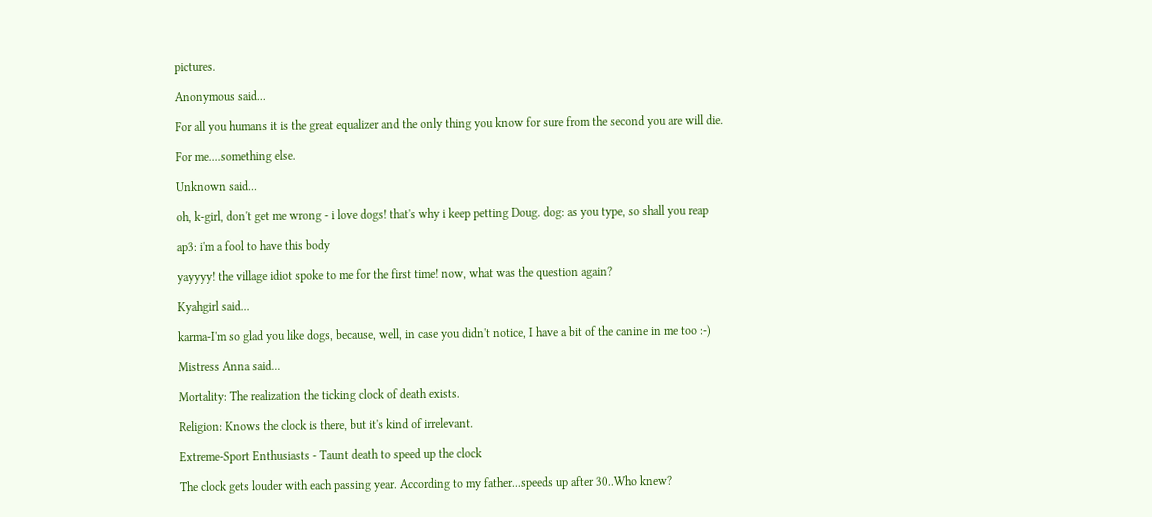pictures.

Anonymous said...

For all you humans it is the great equalizer and the only thing you know for sure from the second you are will die.

For me....something else.

Unknown said...

oh, k-girl, don't get me wrong - i love dogs! that's why i keep petting Doug. dog: as you type, so shall you reap

ap3: i'm a fool to have this body

yayyyy! the village idiot spoke to me for the first time! now, what was the question again?

Kyahgirl said...

karma-I'm so glad you like dogs, because, well, in case you didn't notice, I have a bit of the canine in me too :-)

Mistress Anna said...

Mortality: The realization the ticking clock of death exists.

Religion: Knows the clock is there, but it's kind of irrelevant.

Extreme-Sport Enthusiasts - Taunt death to speed up the clock

The clock gets louder with each passing year. According to my father...speeds up after 30..Who knew?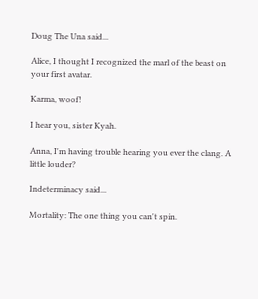Doug The Una said...

Alice, I thought I recognized the marl of the beast on your first avatar.

Karma, woof!

I hear you, sister Kyah.

Anna, I'm having trouble hearing you ever the clang. A little louder?

Indeterminacy said...

Mortality: The one thing you can't spin.